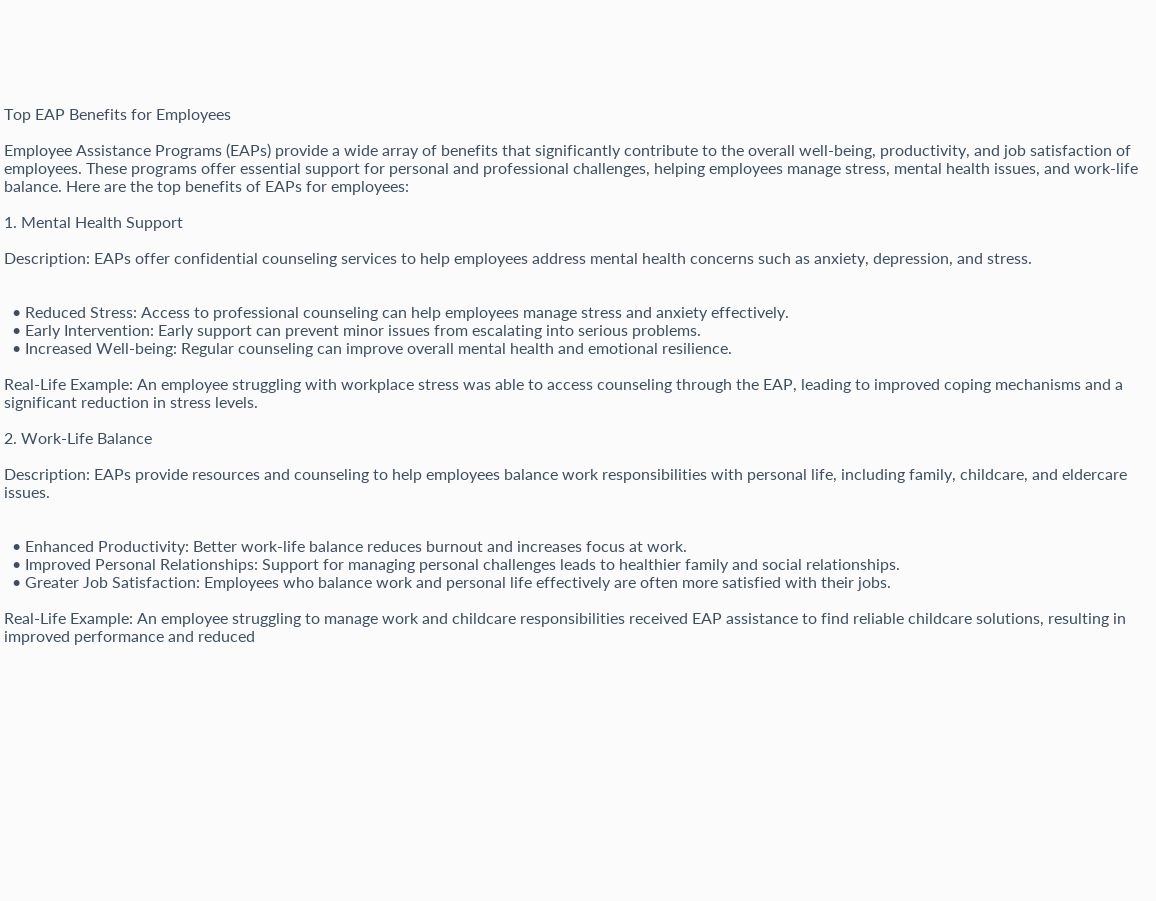Top EAP Benefits for Employees

Employee Assistance Programs (EAPs) provide a wide array of benefits that significantly contribute to the overall well-being, productivity, and job satisfaction of employees. These programs offer essential support for personal and professional challenges, helping employees manage stress, mental health issues, and work-life balance. Here are the top benefits of EAPs for employees:

1. Mental Health Support

Description: EAPs offer confidential counseling services to help employees address mental health concerns such as anxiety, depression, and stress.


  • Reduced Stress: Access to professional counseling can help employees manage stress and anxiety effectively.
  • Early Intervention: Early support can prevent minor issues from escalating into serious problems.
  • Increased Well-being: Regular counseling can improve overall mental health and emotional resilience.

Real-Life Example: An employee struggling with workplace stress was able to access counseling through the EAP, leading to improved coping mechanisms and a significant reduction in stress levels.

2. Work-Life Balance

Description: EAPs provide resources and counseling to help employees balance work responsibilities with personal life, including family, childcare, and eldercare issues.


  • Enhanced Productivity: Better work-life balance reduces burnout and increases focus at work.
  • Improved Personal Relationships: Support for managing personal challenges leads to healthier family and social relationships.
  • Greater Job Satisfaction: Employees who balance work and personal life effectively are often more satisfied with their jobs.

Real-Life Example: An employee struggling to manage work and childcare responsibilities received EAP assistance to find reliable childcare solutions, resulting in improved performance and reduced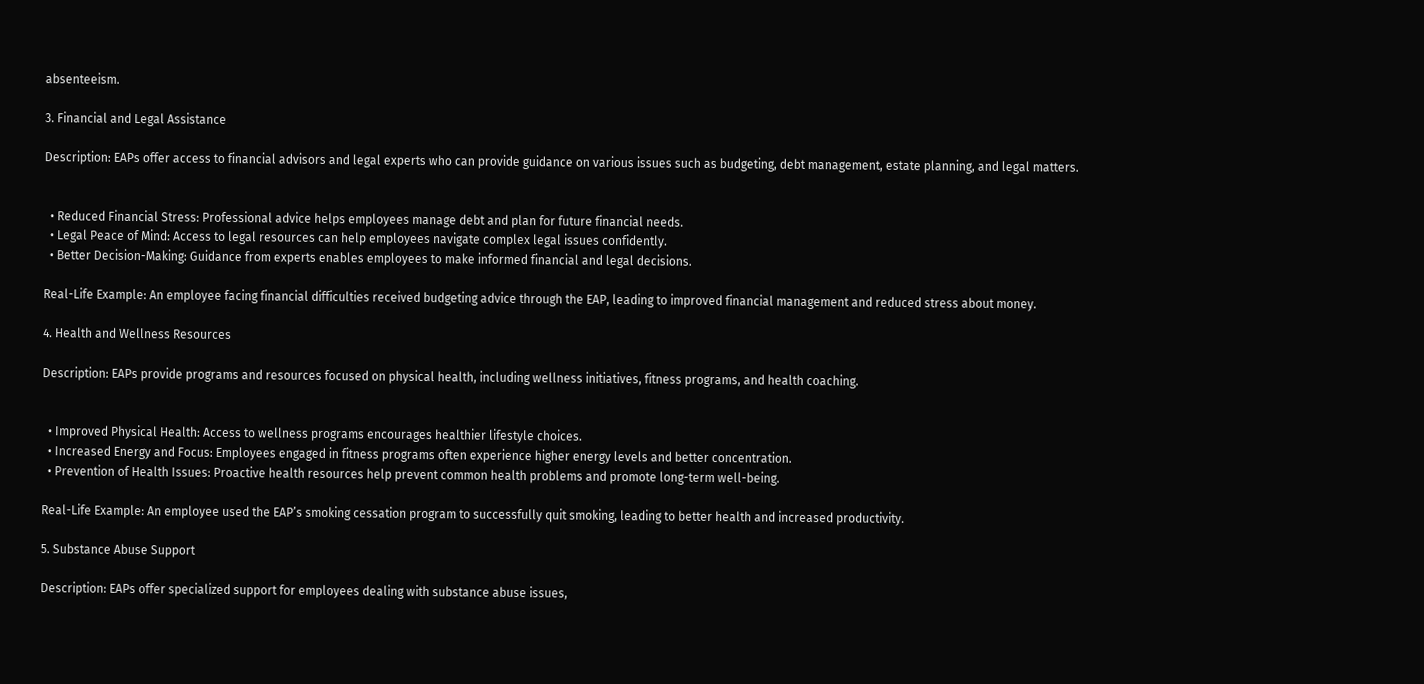absenteeism.

3. Financial and Legal Assistance

Description: EAPs offer access to financial advisors and legal experts who can provide guidance on various issues such as budgeting, debt management, estate planning, and legal matters.


  • Reduced Financial Stress: Professional advice helps employees manage debt and plan for future financial needs.
  • Legal Peace of Mind: Access to legal resources can help employees navigate complex legal issues confidently.
  • Better Decision-Making: Guidance from experts enables employees to make informed financial and legal decisions.

Real-Life Example: An employee facing financial difficulties received budgeting advice through the EAP, leading to improved financial management and reduced stress about money.

4. Health and Wellness Resources

Description: EAPs provide programs and resources focused on physical health, including wellness initiatives, fitness programs, and health coaching.


  • Improved Physical Health: Access to wellness programs encourages healthier lifestyle choices.
  • Increased Energy and Focus: Employees engaged in fitness programs often experience higher energy levels and better concentration.
  • Prevention of Health Issues: Proactive health resources help prevent common health problems and promote long-term well-being.

Real-Life Example: An employee used the EAP’s smoking cessation program to successfully quit smoking, leading to better health and increased productivity.

5. Substance Abuse Support

Description: EAPs offer specialized support for employees dealing with substance abuse issues,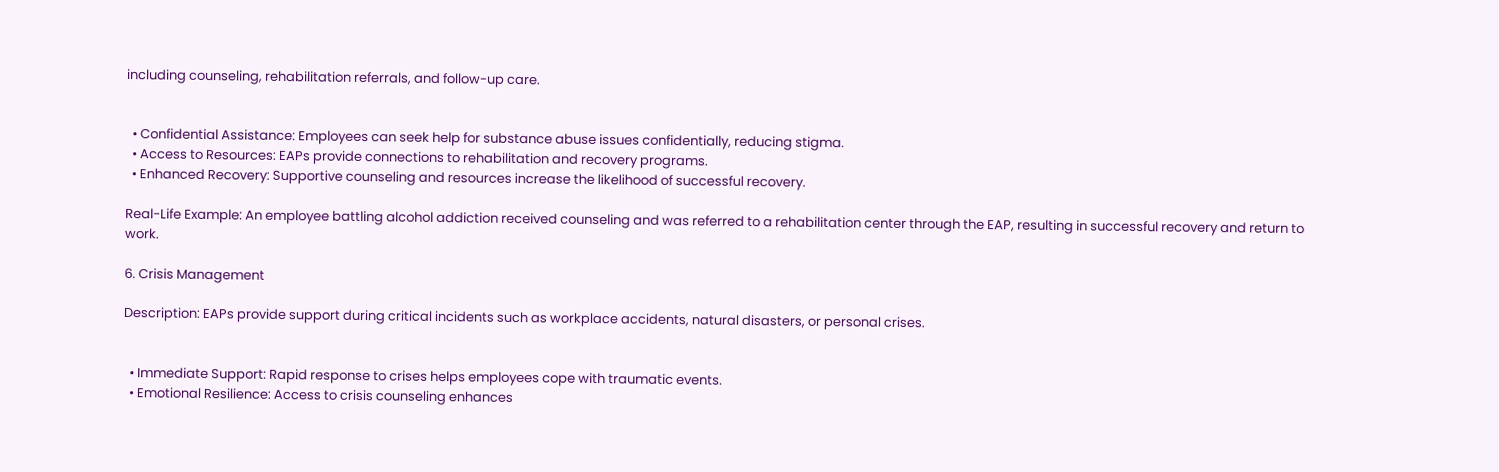including counseling, rehabilitation referrals, and follow-up care.


  • Confidential Assistance: Employees can seek help for substance abuse issues confidentially, reducing stigma.
  • Access to Resources: EAPs provide connections to rehabilitation and recovery programs.
  • Enhanced Recovery: Supportive counseling and resources increase the likelihood of successful recovery.

Real-Life Example: An employee battling alcohol addiction received counseling and was referred to a rehabilitation center through the EAP, resulting in successful recovery and return to work.

6. Crisis Management

Description: EAPs provide support during critical incidents such as workplace accidents, natural disasters, or personal crises.


  • Immediate Support: Rapid response to crises helps employees cope with traumatic events.
  • Emotional Resilience: Access to crisis counseling enhances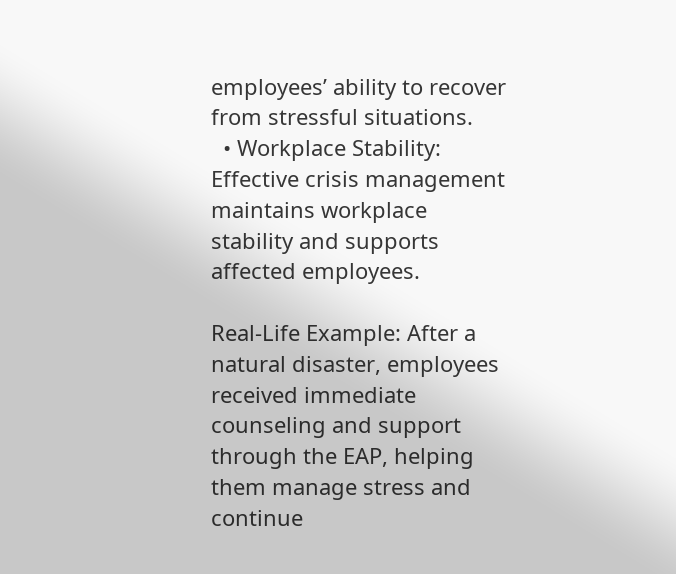employees’ ability to recover from stressful situations.
  • Workplace Stability: Effective crisis management maintains workplace stability and supports affected employees.

Real-Life Example: After a natural disaster, employees received immediate counseling and support through the EAP, helping them manage stress and continue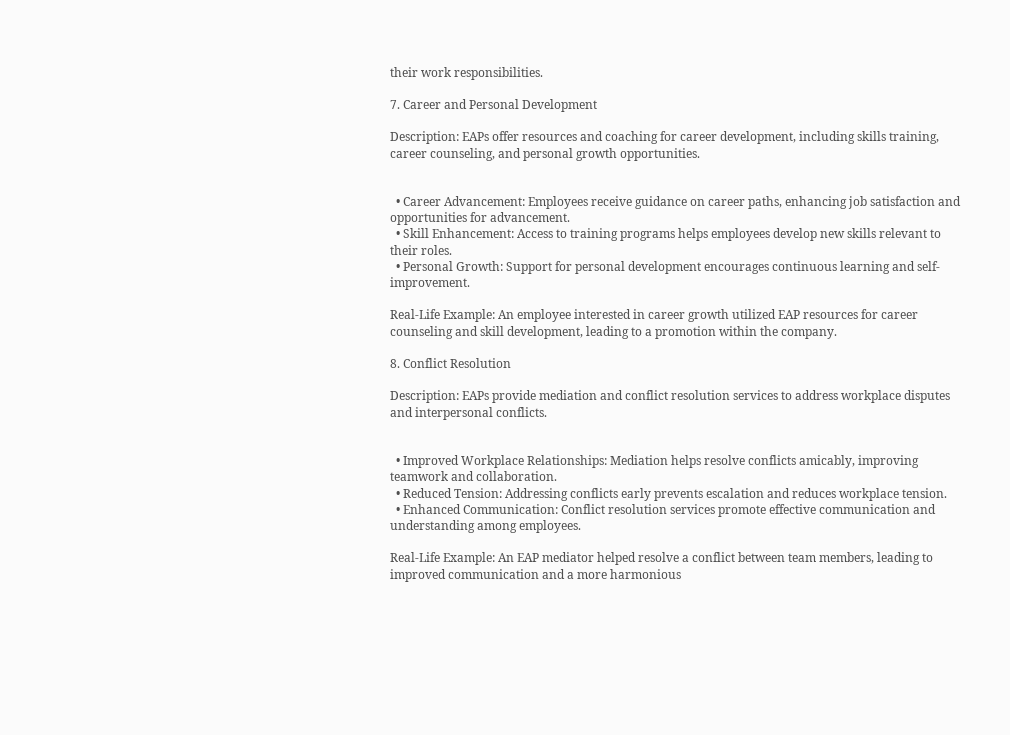their work responsibilities.

7. Career and Personal Development

Description: EAPs offer resources and coaching for career development, including skills training, career counseling, and personal growth opportunities.


  • Career Advancement: Employees receive guidance on career paths, enhancing job satisfaction and opportunities for advancement.
  • Skill Enhancement: Access to training programs helps employees develop new skills relevant to their roles.
  • Personal Growth: Support for personal development encourages continuous learning and self-improvement.

Real-Life Example: An employee interested in career growth utilized EAP resources for career counseling and skill development, leading to a promotion within the company.

8. Conflict Resolution

Description: EAPs provide mediation and conflict resolution services to address workplace disputes and interpersonal conflicts.


  • Improved Workplace Relationships: Mediation helps resolve conflicts amicably, improving teamwork and collaboration.
  • Reduced Tension: Addressing conflicts early prevents escalation and reduces workplace tension.
  • Enhanced Communication: Conflict resolution services promote effective communication and understanding among employees.

Real-Life Example: An EAP mediator helped resolve a conflict between team members, leading to improved communication and a more harmonious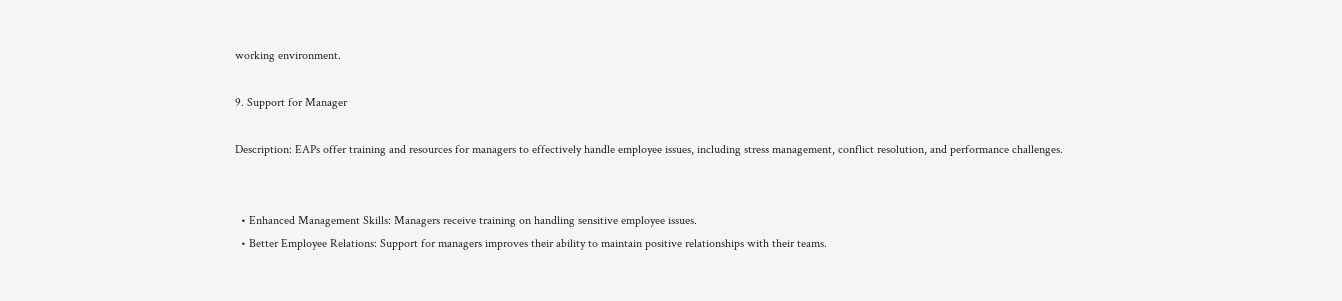working environment.

9. Support for Manager

Description: EAPs offer training and resources for managers to effectively handle employee issues, including stress management, conflict resolution, and performance challenges.


  • Enhanced Management Skills: Managers receive training on handling sensitive employee issues.
  • Better Employee Relations: Support for managers improves their ability to maintain positive relationships with their teams.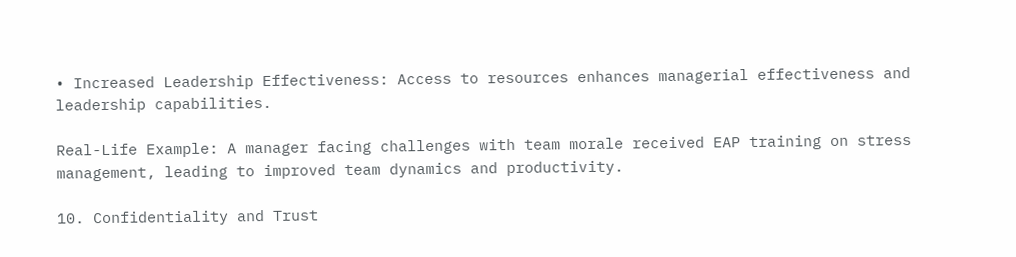• Increased Leadership Effectiveness: Access to resources enhances managerial effectiveness and leadership capabilities.

Real-Life Example: A manager facing challenges with team morale received EAP training on stress management, leading to improved team dynamics and productivity.

10. Confidentiality and Trust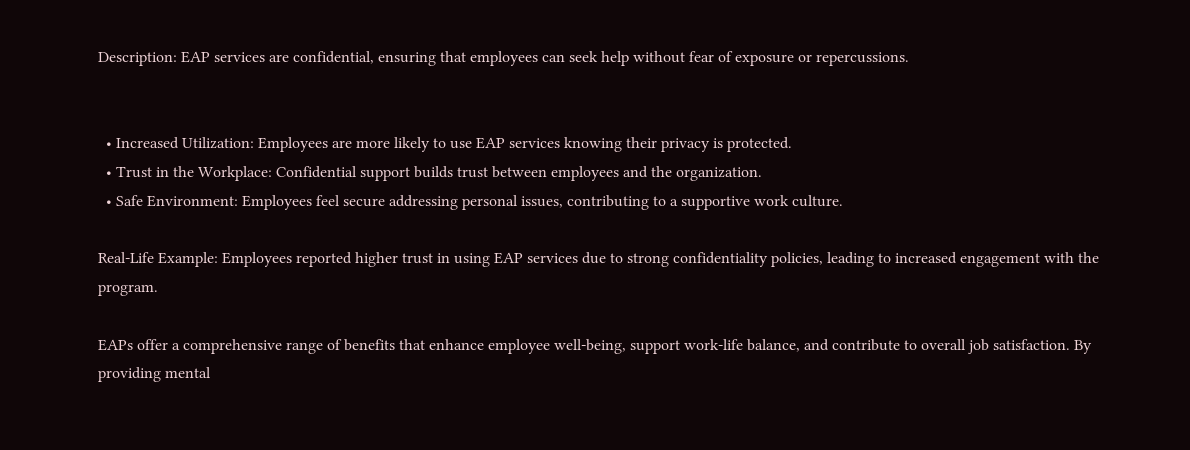Description: EAP services are confidential, ensuring that employees can seek help without fear of exposure or repercussions.


  • Increased Utilization: Employees are more likely to use EAP services knowing their privacy is protected.
  • Trust in the Workplace: Confidential support builds trust between employees and the organization.
  • Safe Environment: Employees feel secure addressing personal issues, contributing to a supportive work culture.

Real-Life Example: Employees reported higher trust in using EAP services due to strong confidentiality policies, leading to increased engagement with the program.

EAPs offer a comprehensive range of benefits that enhance employee well-being, support work-life balance, and contribute to overall job satisfaction. By providing mental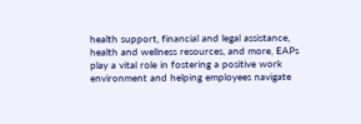health support, financial and legal assistance, health and wellness resources, and more, EAPs play a vital role in fostering a positive work environment and helping employees navigate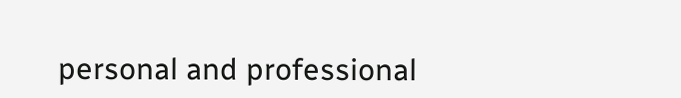personal and professional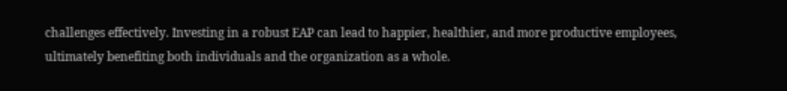challenges effectively. Investing in a robust EAP can lead to happier, healthier, and more productive employees, ultimately benefiting both individuals and the organization as a whole.